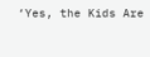‘Yes, the Kids Are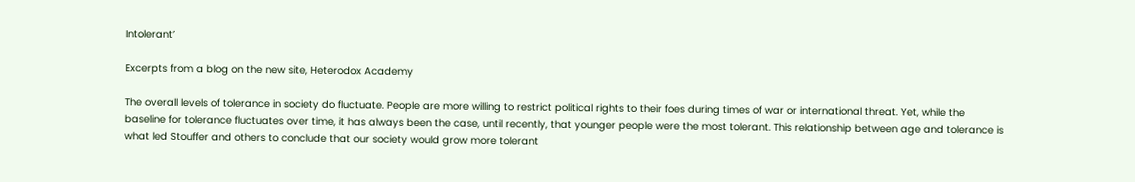Intolerant’

Excerpts from a blog on the new site, Heterodox Academy

The overall levels of tolerance in society do fluctuate. People are more willing to restrict political rights to their foes during times of war or international threat. Yet, while the baseline for tolerance fluctuates over time, it has always been the case, until recently, that younger people were the most tolerant. This relationship between age and tolerance is what led Stouffer and others to conclude that our society would grow more tolerant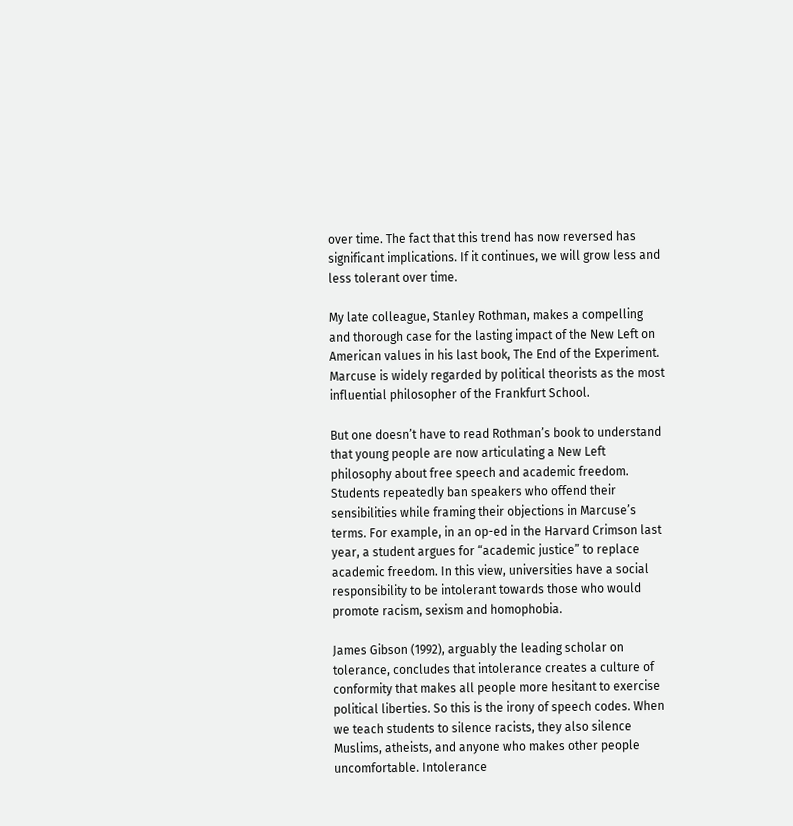over time. The fact that this trend has now reversed has significant implications. If it continues, we will grow less and less tolerant over time.

My late colleague, Stanley Rothman, makes a compelling and thorough case for the lasting impact of the New Left on American values in his last book, The End of the Experiment. Marcuse is widely regarded by political theorists as the most influential philosopher of the Frankfurt School.

But one doesn’t have to read Rothman’s book to understand that young people are now articulating a New Left philosophy about free speech and academic freedom. Students repeatedly ban speakers who offend their sensibilities while framing their objections in Marcuse’s terms. For example, in an op-ed in the Harvard Crimson last year, a student argues for “academic justice” to replace academic freedom. In this view, universities have a social responsibility to be intolerant towards those who would promote racism, sexism and homophobia.

James Gibson (1992), arguably the leading scholar on tolerance, concludes that intolerance creates a culture of conformity that makes all people more hesitant to exercise political liberties. So this is the irony of speech codes. When we teach students to silence racists, they also silence Muslims, atheists, and anyone who makes other people uncomfortable. Intolerance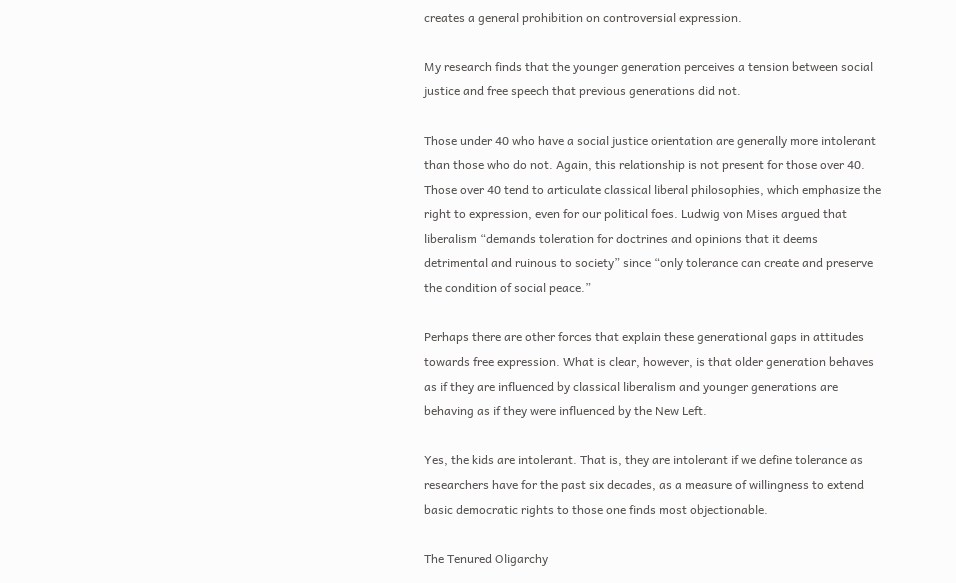creates a general prohibition on controversial expression.

My research finds that the younger generation perceives a tension between social justice and free speech that previous generations did not.

Those under 40 who have a social justice orientation are generally more intolerant than those who do not. Again, this relationship is not present for those over 40. Those over 40 tend to articulate classical liberal philosophies, which emphasize the right to expression, even for our political foes. Ludwig von Mises argued that liberalism “demands toleration for doctrines and opinions that it deems detrimental and ruinous to society” since “only tolerance can create and preserve the condition of social peace.”

Perhaps there are other forces that explain these generational gaps in attitudes towards free expression. What is clear, however, is that older generation behaves as if they are influenced by classical liberalism and younger generations are behaving as if they were influenced by the New Left.

Yes, the kids are intolerant. That is, they are intolerant if we define tolerance as researchers have for the past six decades, as a measure of willingness to extend basic democratic rights to those one finds most objectionable.

The Tenured Oligarchy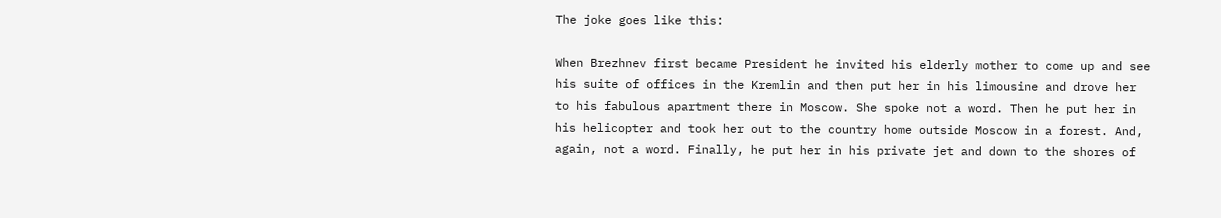The joke goes like this:

When Brezhnev first became President he invited his elderly mother to come up and see his suite of offices in the Kremlin and then put her in his limousine and drove her to his fabulous apartment there in Moscow. She spoke not a word. Then he put her in his helicopter and took her out to the country home outside Moscow in a forest. And, again, not a word. Finally, he put her in his private jet and down to the shores of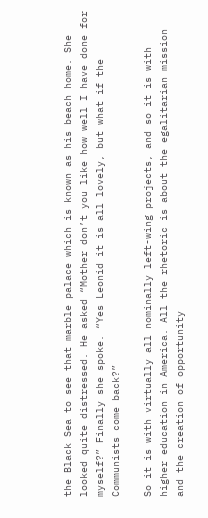the Black Sea to see that marble palace which is known as his beach home. She looked quite distressed. He asked “Mother don’t you like how well I have done for myself?” Finally she spoke. “Yes Leonid it is all lovely, but what if the Communists come back?”

So it is with virtually all nominally left-wing projects, and so it is with higher education in America. All the rhetoric is about the egalitarian mission and the creation of opportunity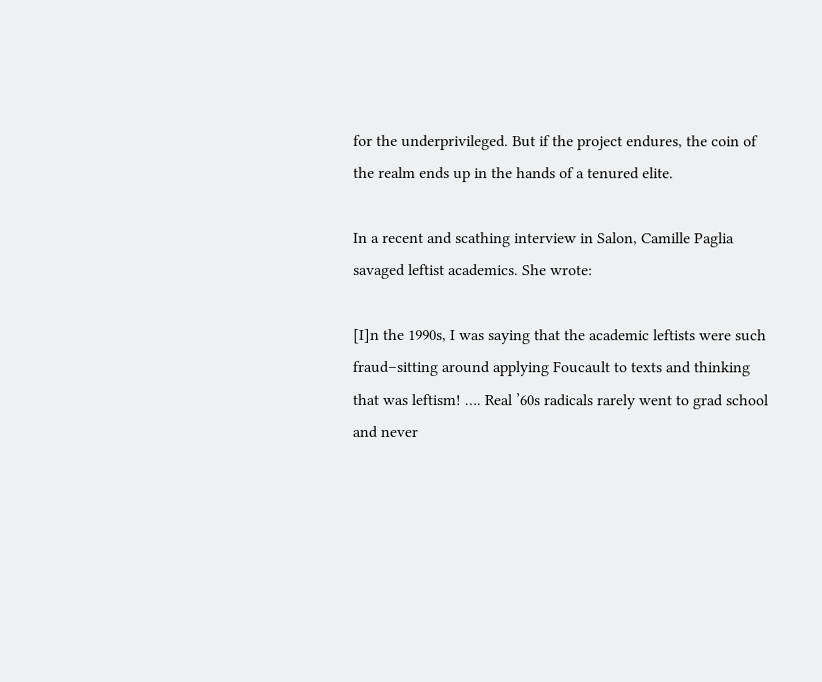for the underprivileged. But if the project endures, the coin of the realm ends up in the hands of a tenured elite.

In a recent and scathing interview in Salon, Camille Paglia savaged leftist academics. She wrote:

[I]n the 1990s, I was saying that the academic leftists were such fraud–sitting around applying Foucault to texts and thinking that was leftism! …. Real ’60s radicals rarely went to grad school and never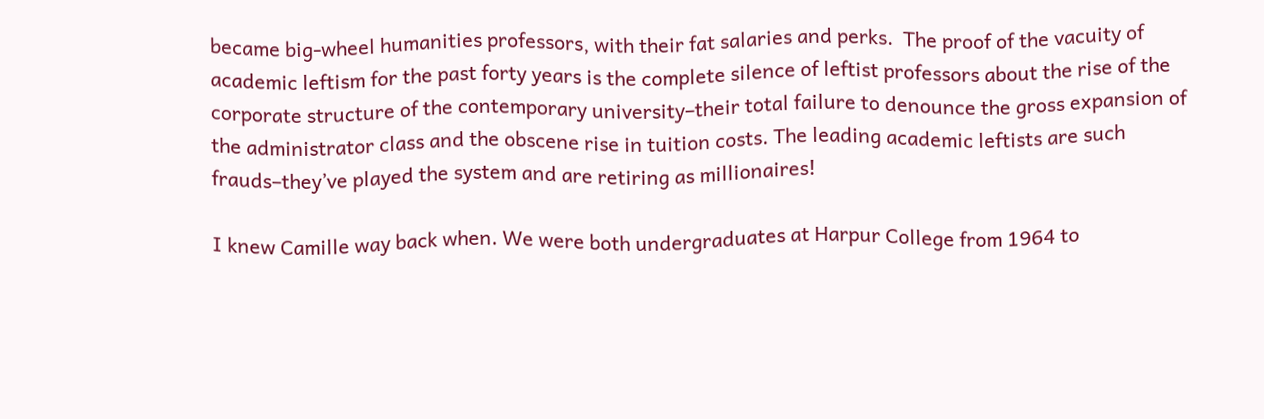became big-wheel humanities professors, with their fat salaries and perks.  The proof of the vacuity of academic leftism for the past forty years is the complete silence of leftist professors about the rise of the corporate structure of the contemporary university–their total failure to denounce the gross expansion of the administrator class and the obscene rise in tuition costs. The leading academic leftists are such frauds–they’ve played the system and are retiring as millionaires!

I knew Camille way back when. We were both undergraduates at Harpur College from 1964 to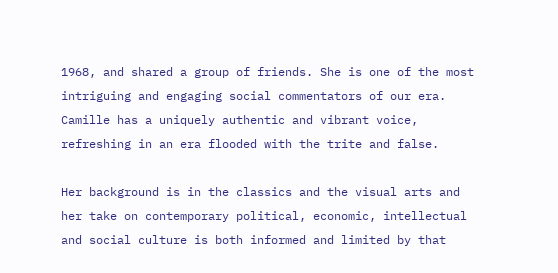1968, and shared a group of friends. She is one of the most intriguing and engaging social commentators of our era. Camille has a uniquely authentic and vibrant voice, refreshing in an era flooded with the trite and false.

Her background is in the classics and the visual arts and her take on contemporary political, economic, intellectual and social culture is both informed and limited by that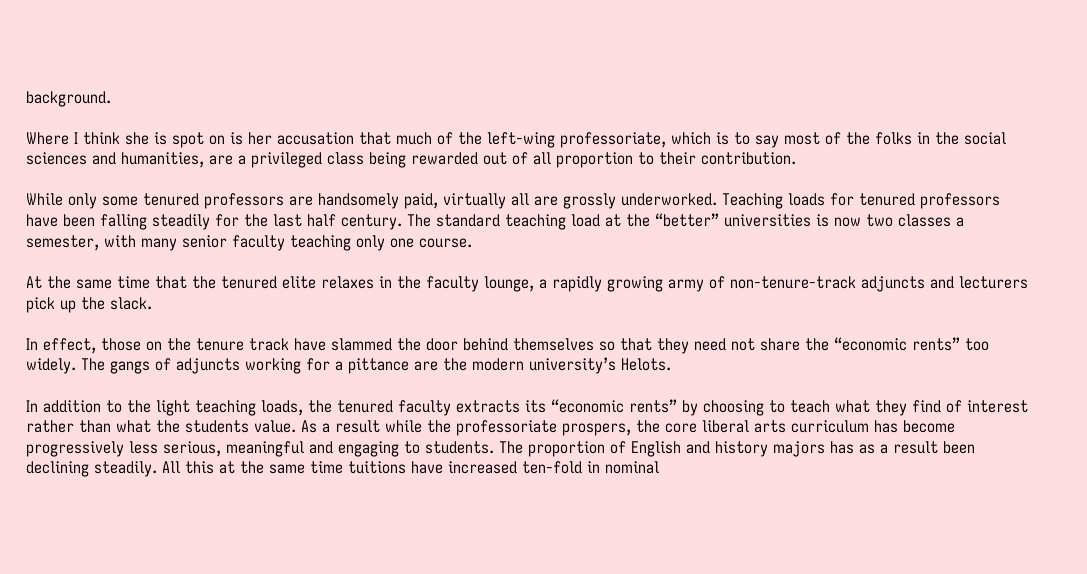background.

Where I think she is spot on is her accusation that much of the left-wing professoriate, which is to say most of the folks in the social sciences and humanities, are a privileged class being rewarded out of all proportion to their contribution.

While only some tenured professors are handsomely paid, virtually all are grossly underworked. Teaching loads for tenured professors have been falling steadily for the last half century. The standard teaching load at the “better” universities is now two classes a semester, with many senior faculty teaching only one course.

At the same time that the tenured elite relaxes in the faculty lounge, a rapidly growing army of non-tenure-track adjuncts and lecturers pick up the slack.

In effect, those on the tenure track have slammed the door behind themselves so that they need not share the “economic rents” too widely. The gangs of adjuncts working for a pittance are the modern university’s Helots.

In addition to the light teaching loads, the tenured faculty extracts its “economic rents” by choosing to teach what they find of interest rather than what the students value. As a result while the professoriate prospers, the core liberal arts curriculum has become progressively less serious, meaningful and engaging to students. The proportion of English and history majors has as a result been declining steadily. All this at the same time tuitions have increased ten-fold in nominal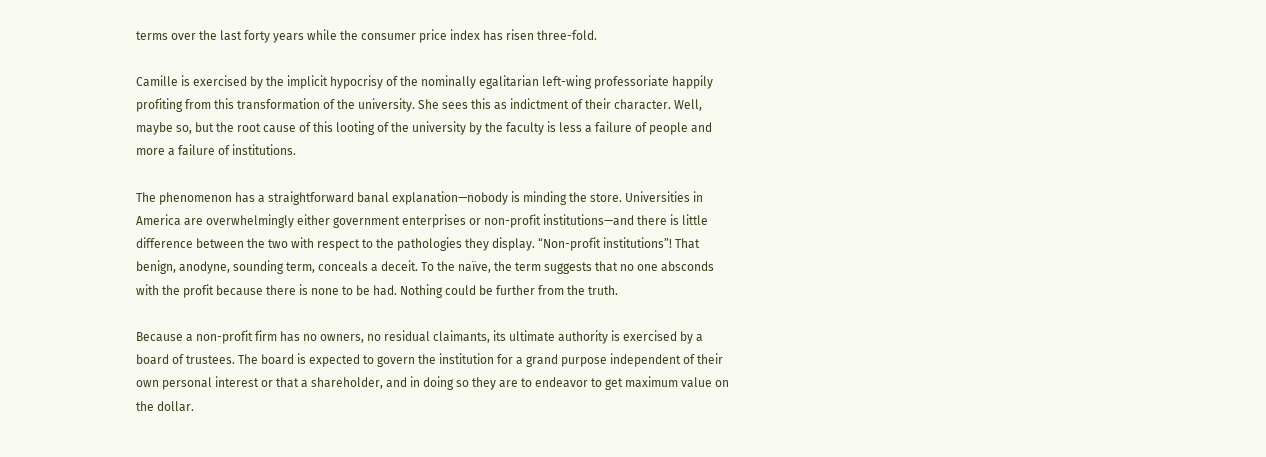terms over the last forty years while the consumer price index has risen three-fold.

Camille is exercised by the implicit hypocrisy of the nominally egalitarian left-wing professoriate happily profiting from this transformation of the university. She sees this as indictment of their character. Well, maybe so, but the root cause of this looting of the university by the faculty is less a failure of people and more a failure of institutions.

The phenomenon has a straightforward banal explanation—nobody is minding the store. Universities in America are overwhelmingly either government enterprises or non-profit institutions—and there is little difference between the two with respect to the pathologies they display. “Non-profit institutions”! That benign, anodyne, sounding term, conceals a deceit. To the naïve, the term suggests that no one absconds with the profit because there is none to be had. Nothing could be further from the truth.

Because a non-profit firm has no owners, no residual claimants, its ultimate authority is exercised by a board of trustees. The board is expected to govern the institution for a grand purpose independent of their own personal interest or that a shareholder, and in doing so they are to endeavor to get maximum value on the dollar.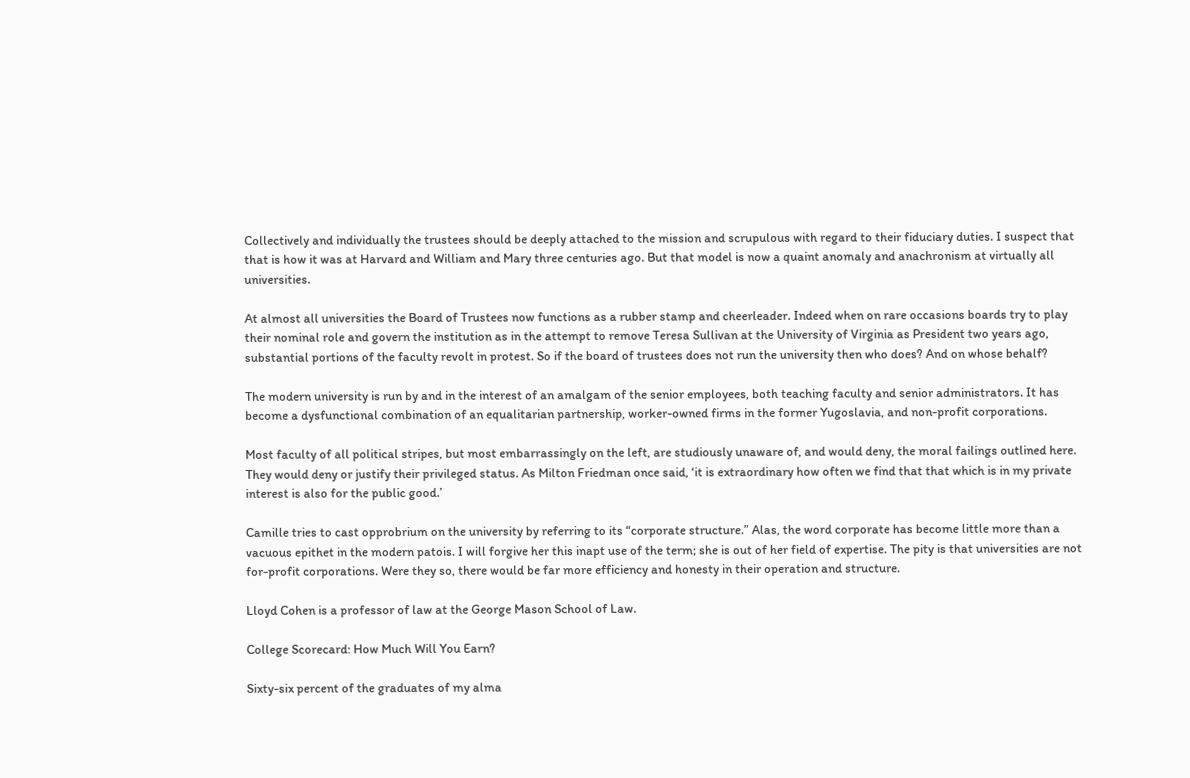Collectively and individually the trustees should be deeply attached to the mission and scrupulous with regard to their fiduciary duties. I suspect that that is how it was at Harvard and William and Mary three centuries ago. But that model is now a quaint anomaly and anachronism at virtually all universities.

At almost all universities the Board of Trustees now functions as a rubber stamp and cheerleader. Indeed when on rare occasions boards try to play their nominal role and govern the institution as in the attempt to remove Teresa Sullivan at the University of Virginia as President two years ago, substantial portions of the faculty revolt in protest. So if the board of trustees does not run the university then who does? And on whose behalf?

The modern university is run by and in the interest of an amalgam of the senior employees, both teaching faculty and senior administrators. It has become a dysfunctional combination of an equalitarian partnership, worker-owned firms in the former Yugoslavia, and non-profit corporations.

Most faculty of all political stripes, but most embarrassingly on the left, are studiously unaware of, and would deny, the moral failings outlined here. They would deny or justify their privileged status. As Milton Friedman once said, ‘it is extraordinary how often we find that that which is in my private interest is also for the public good.’

Camille tries to cast opprobrium on the university by referring to its “corporate structure.” Alas, the word corporate has become little more than a vacuous epithet in the modern patois. I will forgive her this inapt use of the term; she is out of her field of expertise. The pity is that universities are not for-profit corporations. Were they so, there would be far more efficiency and honesty in their operation and structure.

Lloyd Cohen is a professor of law at the George Mason School of Law.

College Scorecard: How Much Will You Earn?

Sixty-six percent of the graduates of my alma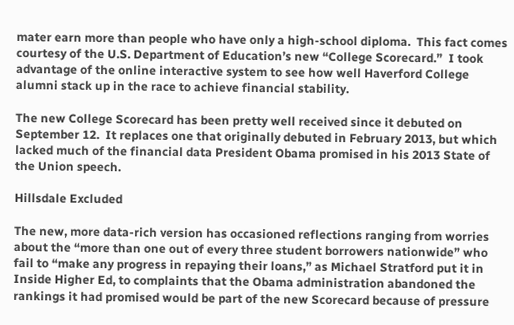mater earn more than people who have only a high-school diploma.  This fact comes courtesy of the U.S. Department of Education’s new “College Scorecard.”  I took advantage of the online interactive system to see how well Haverford College alumni stack up in the race to achieve financial stability.

The new College Scorecard has been pretty well received since it debuted on September 12.  It replaces one that originally debuted in February 2013, but which lacked much of the financial data President Obama promised in his 2013 State of the Union speech.

Hillsdale Excluded

The new, more data-rich version has occasioned reflections ranging from worries about the “more than one out of every three student borrowers nationwide” who fail to “make any progress in repaying their loans,” as Michael Stratford put it in Inside Higher Ed, to complaints that the Obama administration abandoned the rankings it had promised would be part of the new Scorecard because of pressure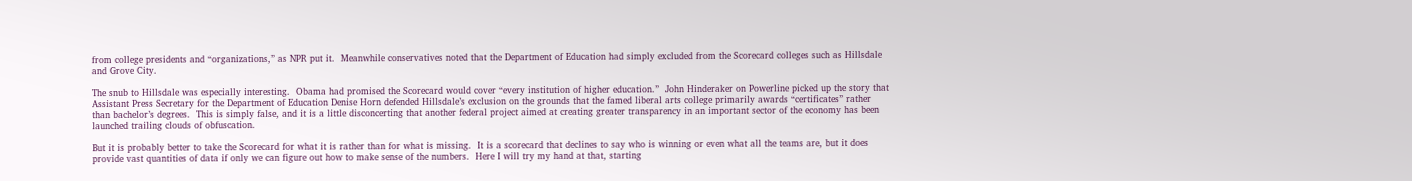from college presidents and “organizations,” as NPR put it.  Meanwhile conservatives noted that the Department of Education had simply excluded from the Scorecard colleges such as Hillsdale and Grove City.

The snub to Hillsdale was especially interesting.  Obama had promised the Scorecard would cover “every institution of higher education.”  John Hinderaker on Powerline picked up the story that Assistant Press Secretary for the Department of Education Denise Horn defended Hillsdale’s exclusion on the grounds that the famed liberal arts college primarily awards “certificates” rather than bachelor’s degrees.  This is simply false, and it is a little disconcerting that another federal project aimed at creating greater transparency in an important sector of the economy has been launched trailing clouds of obfuscation.

But it is probably better to take the Scorecard for what it is rather than for what is missing.  It is a scorecard that declines to say who is winning or even what all the teams are, but it does provide vast quantities of data if only we can figure out how to make sense of the numbers.  Here I will try my hand at that, starting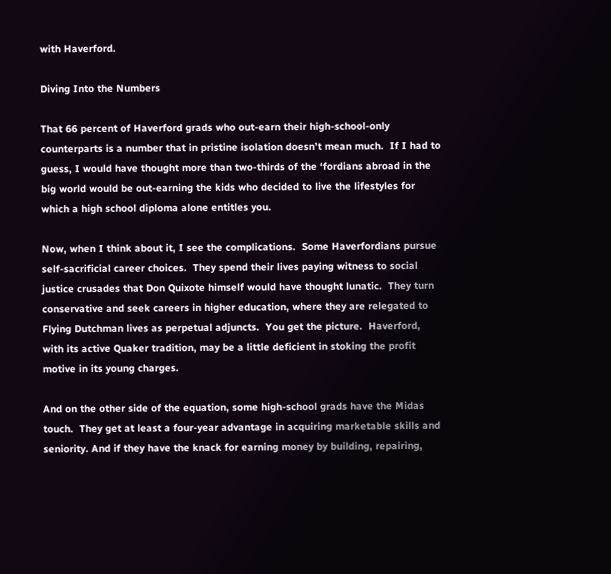with Haverford.

Diving Into the Numbers

That 66 percent of Haverford grads who out-earn their high-school-only counterparts is a number that in pristine isolation doesn’t mean much.  If I had to guess, I would have thought more than two-thirds of the ‘fordians abroad in the big world would be out-earning the kids who decided to live the lifestyles for which a high school diploma alone entitles you.

Now, when I think about it, I see the complications.  Some Haverfordians pursue self-sacrificial career choices.  They spend their lives paying witness to social justice crusades that Don Quixote himself would have thought lunatic.  They turn conservative and seek careers in higher education, where they are relegated to Flying Dutchman lives as perpetual adjuncts.  You get the picture.  Haverford, with its active Quaker tradition, may be a little deficient in stoking the profit motive in its young charges.

And on the other side of the equation, some high-school grads have the Midas touch.  They get at least a four-year advantage in acquiring marketable skills and seniority. And if they have the knack for earning money by building, repairing,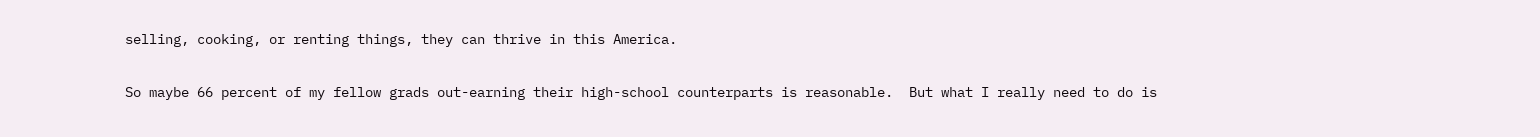selling, cooking, or renting things, they can thrive in this America.

So maybe 66 percent of my fellow grads out-earning their high-school counterparts is reasonable.  But what I really need to do is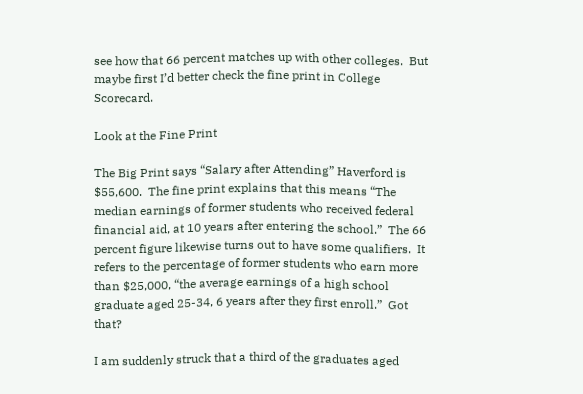see how that 66 percent matches up with other colleges.  But maybe first I’d better check the fine print in College Scorecard.

Look at the Fine Print

The Big Print says “Salary after Attending” Haverford is $55,600.  The fine print explains that this means “The median earnings of former students who received federal financial aid, at 10 years after entering the school.”  The 66 percent figure likewise turns out to have some qualifiers.  It refers to the percentage of former students who earn more than $25,000, “the average earnings of a high school graduate aged 25-34, 6 years after they first enroll.”  Got that?

I am suddenly struck that a third of the graduates aged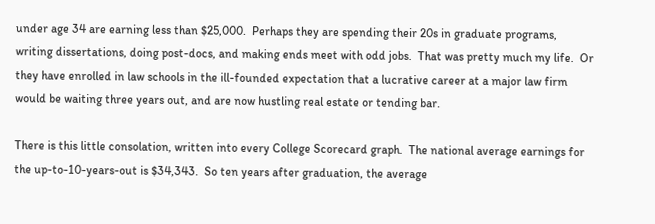under age 34 are earning less than $25,000.  Perhaps they are spending their 20s in graduate programs, writing dissertations, doing post-docs, and making ends meet with odd jobs.  That was pretty much my life.  Or they have enrolled in law schools in the ill-founded expectation that a lucrative career at a major law firm would be waiting three years out, and are now hustling real estate or tending bar.

There is this little consolation, written into every College Scorecard graph.  The national average earnings for the up-to-10-years-out is $34,343.  So ten years after graduation, the average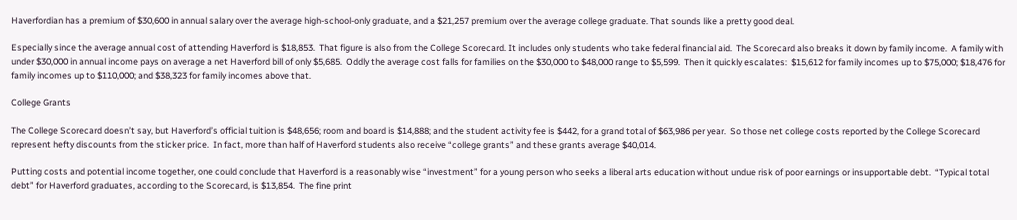Haverfordian has a premium of $30,600 in annual salary over the average high-school-only graduate, and a $21,257 premium over the average college graduate. That sounds like a pretty good deal.

Especially since the average annual cost of attending Haverford is $18,853.  That figure is also from the College Scorecard. It includes only students who take federal financial aid.  The Scorecard also breaks it down by family income.  A family with under $30,000 in annual income pays on average a net Haverford bill of only $5,685.  Oddly the average cost falls for families on the $30,000 to $48,000 range to $5,599.  Then it quickly escalates:  $15,612 for family incomes up to $75,000; $18,476 for family incomes up to $110,000; and $38,323 for family incomes above that.

College Grants

The College Scorecard doesn’t say, but Haverford’s official tuition is $48,656; room and board is $14,888; and the student activity fee is $442, for a grand total of $63,986 per year.  So those net college costs reported by the College Scorecard represent hefty discounts from the sticker price.  In fact, more than half of Haverford students also receive “college grants” and these grants average $40,014.

Putting costs and potential income together, one could conclude that Haverford is a reasonably wise “investment” for a young person who seeks a liberal arts education without undue risk of poor earnings or insupportable debt.  “Typical total debt” for Haverford graduates, according to the Scorecard, is $13,854.  The fine print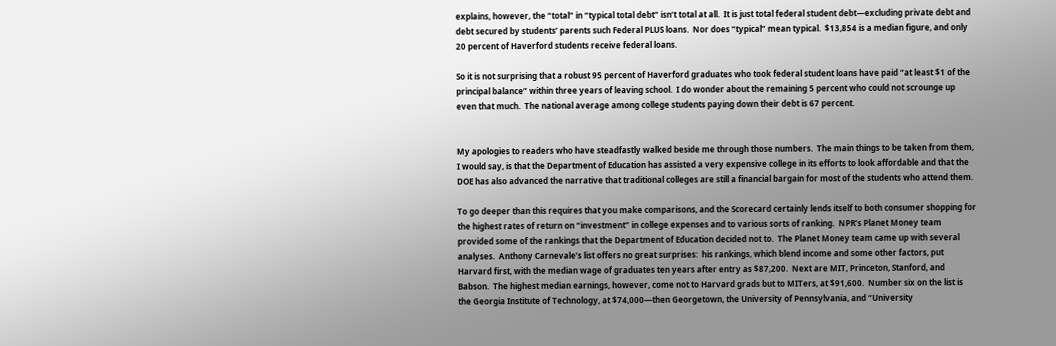explains, however, the “total” in “typical total debt” isn’t total at all.  It is just total federal student debt—excluding private debt and debt secured by students’ parents such Federal PLUS loans.  Nor does “typical” mean typical.  $13,854 is a median figure, and only 20 percent of Haverford students receive federal loans.

So it is not surprising that a robust 95 percent of Haverford graduates who took federal student loans have paid “at least $1 of the principal balance” within three years of leaving school.  I do wonder about the remaining 5 percent who could not scrounge up even that much.  The national average among college students paying down their debt is 67 percent.


My apologies to readers who have steadfastly walked beside me through those numbers.  The main things to be taken from them, I would say, is that the Department of Education has assisted a very expensive college in its efforts to look affordable and that the DOE has also advanced the narrative that traditional colleges are still a financial bargain for most of the students who attend them.

To go deeper than this requires that you make comparisons, and the Scorecard certainly lends itself to both consumer shopping for the highest rates of return on “investment” in college expenses and to various sorts of ranking.  NPR’s Planet Money team provided some of the rankings that the Department of Education decided not to.  The Planet Money team came up with several analyses.  Anthony Carnevale’s list offers no great surprises:  his rankings, which blend income and some other factors, put Harvard first, with the median wage of graduates ten years after entry as $87,200.  Next are MIT, Princeton, Stanford, and Babson.  The highest median earnings, however, come not to Harvard grads but to MITers, at $91,600.  Number six on the list is the Georgia Institute of Technology, at $74,000—then Georgetown, the University of Pennsylvania, and “University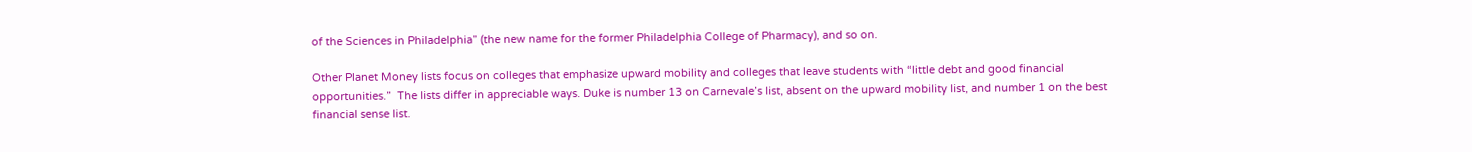of the Sciences in Philadelphia” (the new name for the former Philadelphia College of Pharmacy), and so on.

Other Planet Money lists focus on colleges that emphasize upward mobility and colleges that leave students with “little debt and good financial opportunities.”  The lists differ in appreciable ways. Duke is number 13 on Carnevale’s list, absent on the upward mobility list, and number 1 on the best financial sense list.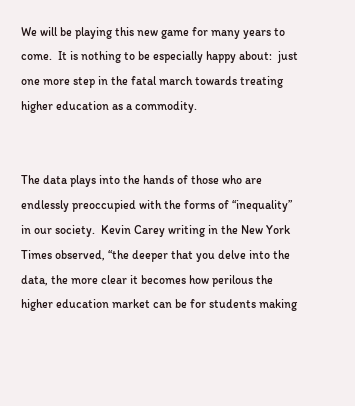We will be playing this new game for many years to come.  It is nothing to be especially happy about:  just one more step in the fatal march towards treating higher education as a commodity.


The data plays into the hands of those who are endlessly preoccupied with the forms of “inequality” in our society.  Kevin Carey writing in the New York Times observed, “the deeper that you delve into the data, the more clear it becomes how perilous the higher education market can be for students making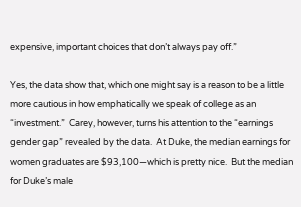expensive, important choices that don’t always pay off.”

Yes, the data show that, which one might say is a reason to be a little more cautious in how emphatically we speak of college as an “investment.”  Carey, however, turns his attention to the “earnings gender gap” revealed by the data.  At Duke, the median earnings for women graduates are $93,100—which is pretty nice.  But the median for Duke’s male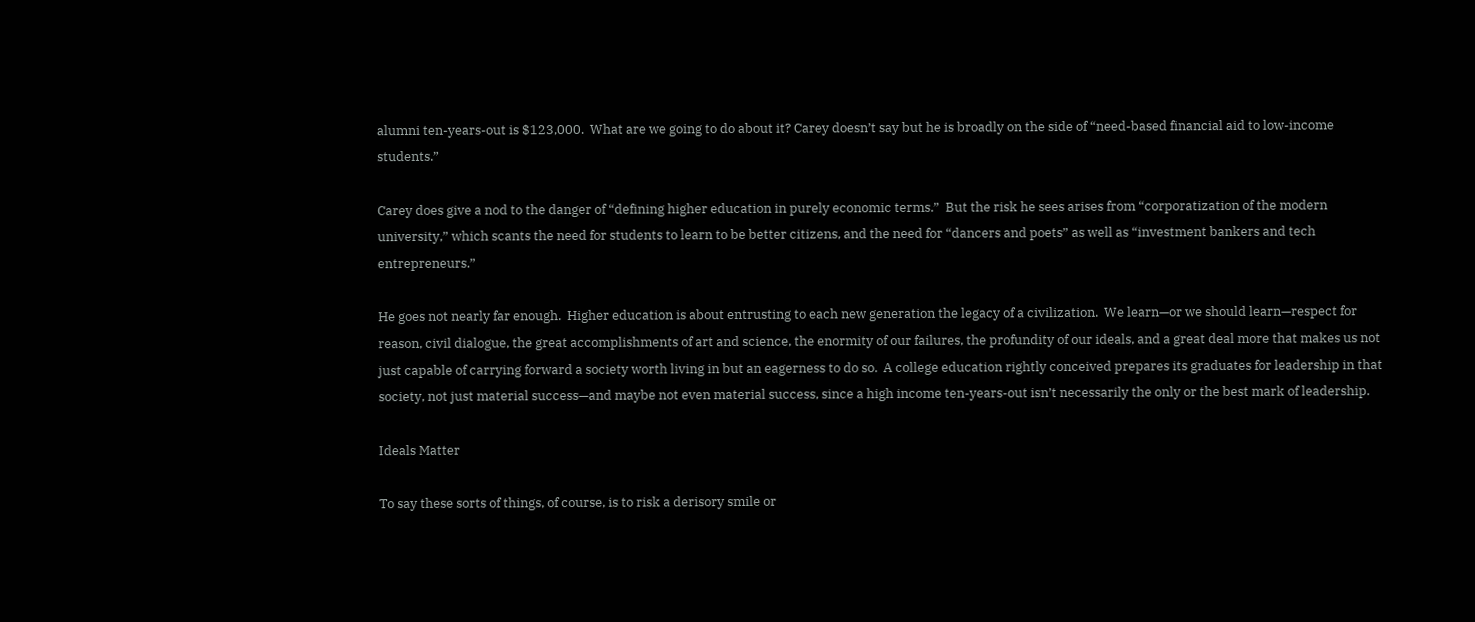alumni ten-years-out is $123,000.  What are we going to do about it? Carey doesn’t say but he is broadly on the side of “need-based financial aid to low-income students.”

Carey does give a nod to the danger of “defining higher education in purely economic terms.”  But the risk he sees arises from “corporatization of the modern university,” which scants the need for students to learn to be better citizens, and the need for “dancers and poets” as well as “investment bankers and tech entrepreneurs.”

He goes not nearly far enough.  Higher education is about entrusting to each new generation the legacy of a civilization.  We learn—or we should learn—respect for reason, civil dialogue, the great accomplishments of art and science, the enormity of our failures, the profundity of our ideals, and a great deal more that makes us not just capable of carrying forward a society worth living in but an eagerness to do so.  A college education rightly conceived prepares its graduates for leadership in that society, not just material success—and maybe not even material success, since a high income ten-years-out isn’t necessarily the only or the best mark of leadership.

Ideals Matter

To say these sorts of things, of course, is to risk a derisory smile or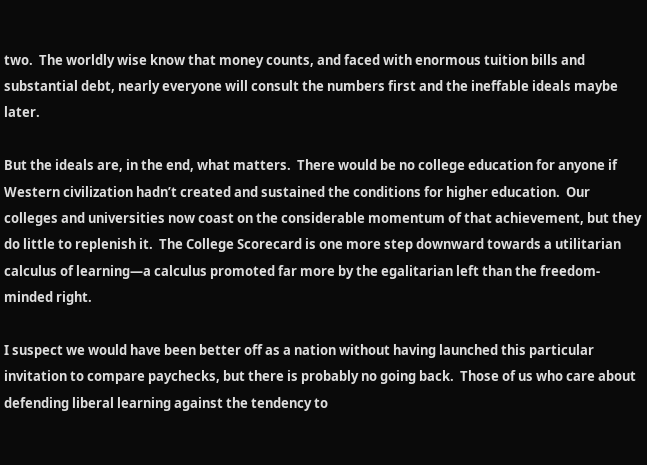two.  The worldly wise know that money counts, and faced with enormous tuition bills and substantial debt, nearly everyone will consult the numbers first and the ineffable ideals maybe later.

But the ideals are, in the end, what matters.  There would be no college education for anyone if Western civilization hadn’t created and sustained the conditions for higher education.  Our colleges and universities now coast on the considerable momentum of that achievement, but they do little to replenish it.  The College Scorecard is one more step downward towards a utilitarian calculus of learning—a calculus promoted far more by the egalitarian left than the freedom-minded right.

I suspect we would have been better off as a nation without having launched this particular invitation to compare paychecks, but there is probably no going back.  Those of us who care about defending liberal learning against the tendency to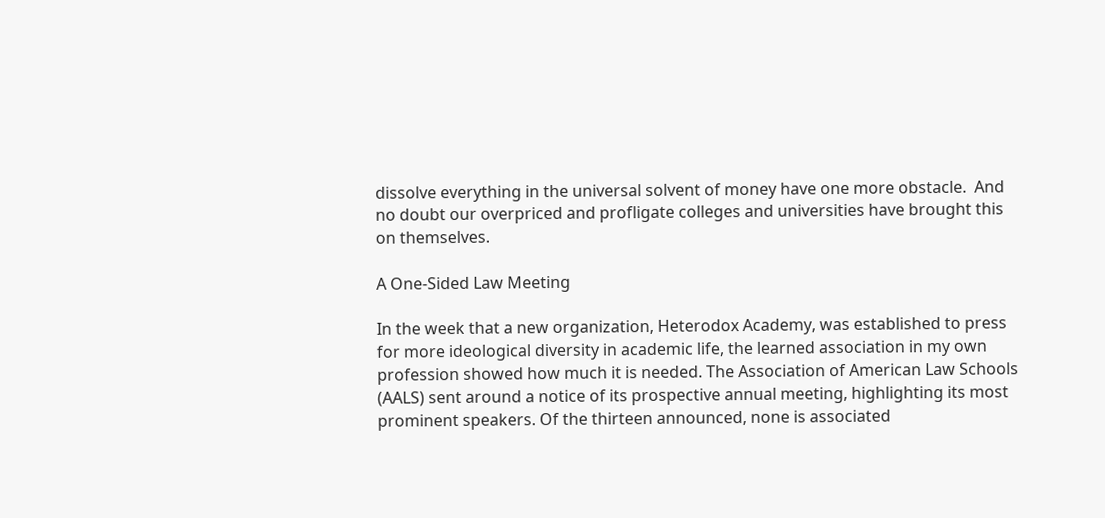dissolve everything in the universal solvent of money have one more obstacle.  And no doubt our overpriced and profligate colleges and universities have brought this on themselves.

A One-Sided Law Meeting

In the week that a new organization, Heterodox Academy, was established to press for more ideological diversity in academic life, the learned association in my own profession showed how much it is needed. The Association of American Law Schools (AALS) sent around a notice of its prospective annual meeting, highlighting its most prominent speakers. Of the thirteen announced, none is associated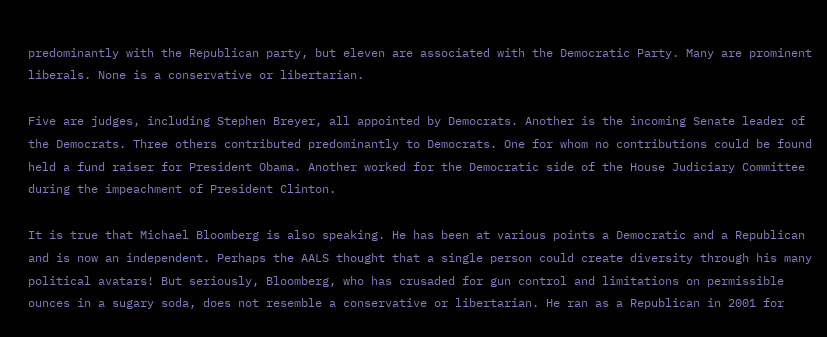predominantly with the Republican party, but eleven are associated with the Democratic Party. Many are prominent liberals. None is a conservative or libertarian.

Five are judges, including Stephen Breyer, all appointed by Democrats. Another is the incoming Senate leader of the Democrats. Three others contributed predominantly to Democrats. One for whom no contributions could be found held a fund raiser for President Obama. Another worked for the Democratic side of the House Judiciary Committee during the impeachment of President Clinton.

It is true that Michael Bloomberg is also speaking. He has been at various points a Democratic and a Republican and is now an independent. Perhaps the AALS thought that a single person could create diversity through his many political avatars! But seriously, Bloomberg, who has crusaded for gun control and limitations on permissible ounces in a sugary soda, does not resemble a conservative or libertarian. He ran as a Republican in 2001 for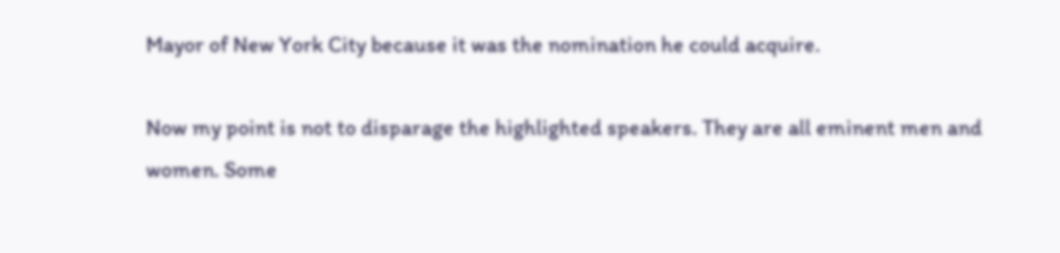Mayor of New York City because it was the nomination he could acquire.

Now my point is not to disparage the highlighted speakers. They are all eminent men and women. Some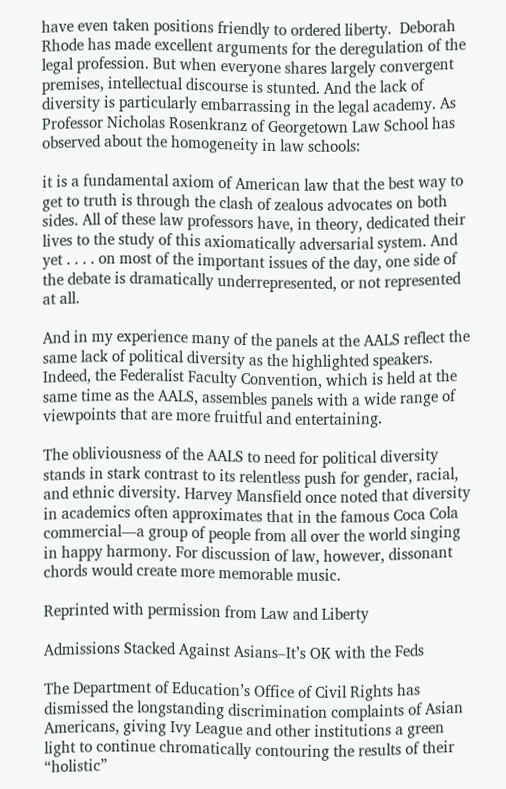have even taken positions friendly to ordered liberty.  Deborah Rhode has made excellent arguments for the deregulation of the legal profession. But when everyone shares largely convergent premises, intellectual discourse is stunted. And the lack of diversity is particularly embarrassing in the legal academy. As Professor Nicholas Rosenkranz of Georgetown Law School has observed about the homogeneity in law schools:

it is a fundamental axiom of American law that the best way to get to truth is through the clash of zealous advocates on both sides. All of these law professors have, in theory, dedicated their lives to the study of this axiomatically adversarial system. And yet . . . . on most of the important issues of the day, one side of the debate is dramatically underrepresented, or not represented at all.

And in my experience many of the panels at the AALS reflect the same lack of political diversity as the highlighted speakers. Indeed, the Federalist Faculty Convention, which is held at the same time as the AALS, assembles panels with a wide range of viewpoints that are more fruitful and entertaining.

The obliviousness of the AALS to need for political diversity stands in stark contrast to its relentless push for gender, racial, and ethnic diversity. Harvey Mansfield once noted that diversity in academics often approximates that in the famous Coca Cola commercial—a group of people from all over the world singing in happy harmony. For discussion of law, however, dissonant chords would create more memorable music.

Reprinted with permission from Law and Liberty

Admissions Stacked Against Asians–It’s OK with the Feds

The Department of Education’s Office of Civil Rights has dismissed the longstanding discrimination complaints of Asian Americans, giving Ivy League and other institutions a green light to continue chromatically contouring the results of their “holistic”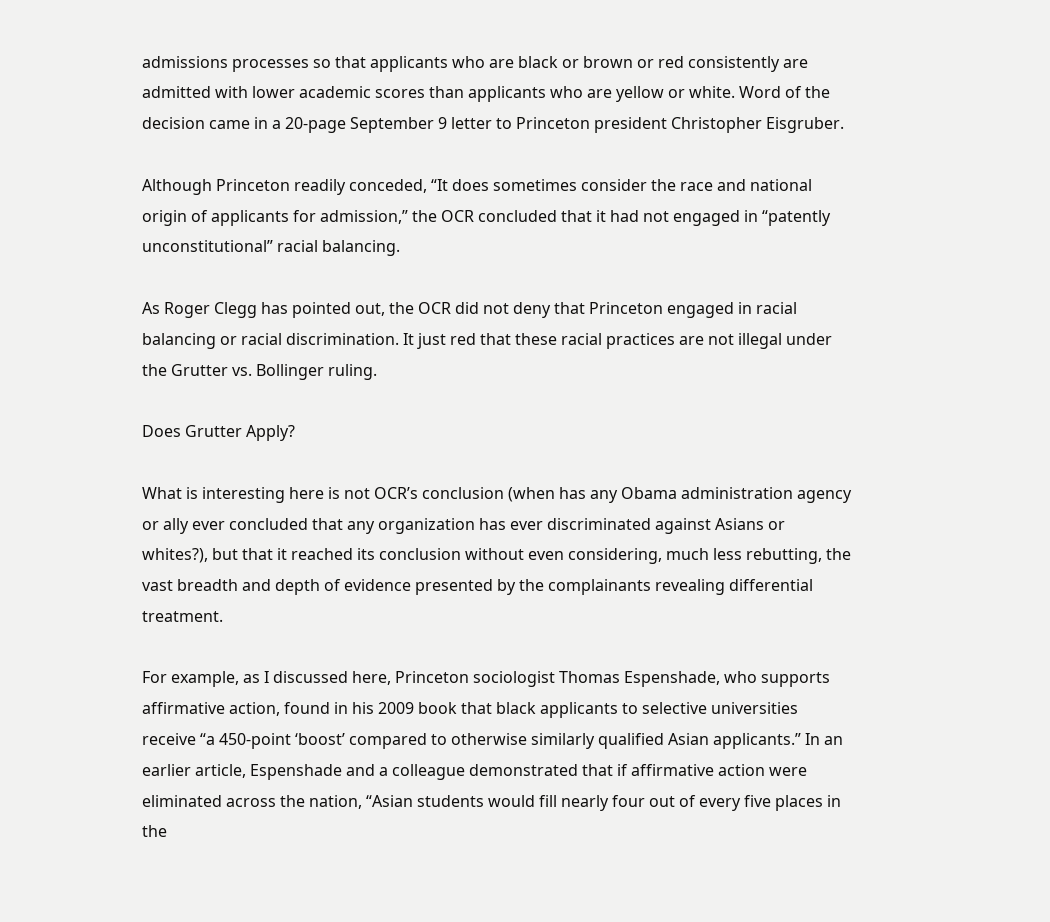admissions processes so that applicants who are black or brown or red consistently are admitted with lower academic scores than applicants who are yellow or white. Word of the decision came in a 20-page September 9 letter to Princeton president Christopher Eisgruber.

Although Princeton readily conceded, “It does sometimes consider the race and national origin of applicants for admission,” the OCR concluded that it had not engaged in “patently unconstitutional” racial balancing.

As Roger Clegg has pointed out, the OCR did not deny that Princeton engaged in racial balancing or racial discrimination. It just red that these racial practices are not illegal under  the Grutter vs. Bollinger ruling.

Does Grutter Apply?

What is interesting here is not OCR’s conclusion (when has any Obama administration agency or ally ever concluded that any organization has ever discriminated against Asians or whites?), but that it reached its conclusion without even considering, much less rebutting, the vast breadth and depth of evidence presented by the complainants revealing differential treatment.

For example, as I discussed here, Princeton sociologist Thomas Espenshade, who supports affirmative action, found in his 2009 book that black applicants to selective universities receive “a 450-point ‘boost’ compared to otherwise similarly qualified Asian applicants.” In an earlier article, Espenshade and a colleague demonstrated that if affirmative action were eliminated across the nation, “Asian students would fill nearly four out of every five places in the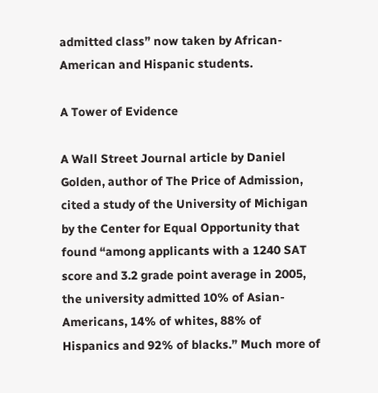admitted class” now taken by African-American and Hispanic students.

A Tower of Evidence

A Wall Street Journal article by Daniel Golden, author of The Price of Admission, cited a study of the University of Michigan  by the Center for Equal Opportunity that found “among applicants with a 1240 SAT score and 3.2 grade point average in 2005, the university admitted 10% of Asian-Americans, 14% of whites, 88% of Hispanics and 92% of blacks.” Much more of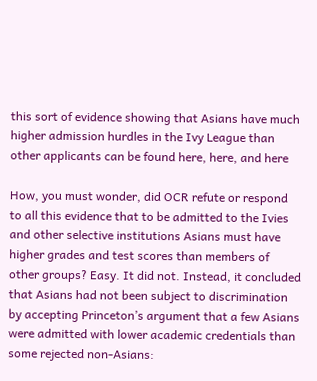this sort of evidence showing that Asians have much higher admission hurdles in the Ivy League than other applicants can be found here, here, and here

How, you must wonder, did OCR refute or respond to all this evidence that to be admitted to the Ivies and other selective institutions Asians must have higher grades and test scores than members of other groups? Easy. It did not. Instead, it concluded that Asians had not been subject to discrimination by accepting Princeton’s argument that a few Asians were admitted with lower academic credentials than some rejected non-Asians: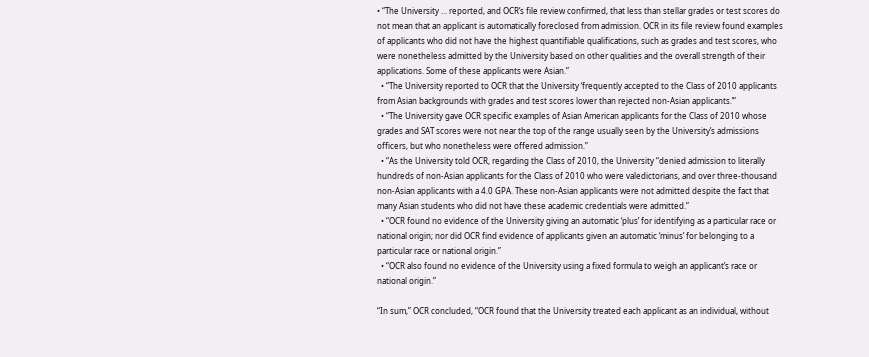• “The University … reported, and OCR’s file review confirmed, that less than stellar grades or test scores do not mean that an applicant is automatically foreclosed from admission. OCR in its file review found examples of applicants who did not have the highest quantifiable qualifications, such as grades and test scores, who were nonetheless admitted by the University based on other qualities and the overall strength of their applications. Some of these applicants were Asian.”
  • “The University reported to OCR that the University ‘frequently accepted to the Class of 2010 applicants from Asian backgrounds with grades and test scores lower than rejected non-Asian applicants.’”
  • “The University gave OCR specific examples of Asian American applicants for the Class of 2010 whose grades and SAT scores were not near the top of the range usually seen by the University’s admissions officers, but who nonetheless were offered admission.”
  • “As the University told OCR, regarding the Class of 2010, the University “denied admission to literally hundreds of non-Asian applicants for the Class of 2010 who were valedictorians, and over three-thousand non-Asian applicants with a 4.0 GPA. These non-Asian applicants were not admitted despite the fact that many Asian students who did not have these academic credentials were admitted.”
  • “OCR found no evidence of the University giving an automatic ‘plus’ for identifying as a particular race or national origin; nor did OCR find evidence of applicants given an automatic ‘minus’ for belonging to a particular race or national origin.”
  • “OCR also found no evidence of the University using a fixed formula to weigh an applicant’s race or national origin.”

“In sum,” OCR concluded, “OCR found that the University treated each applicant as an individual, without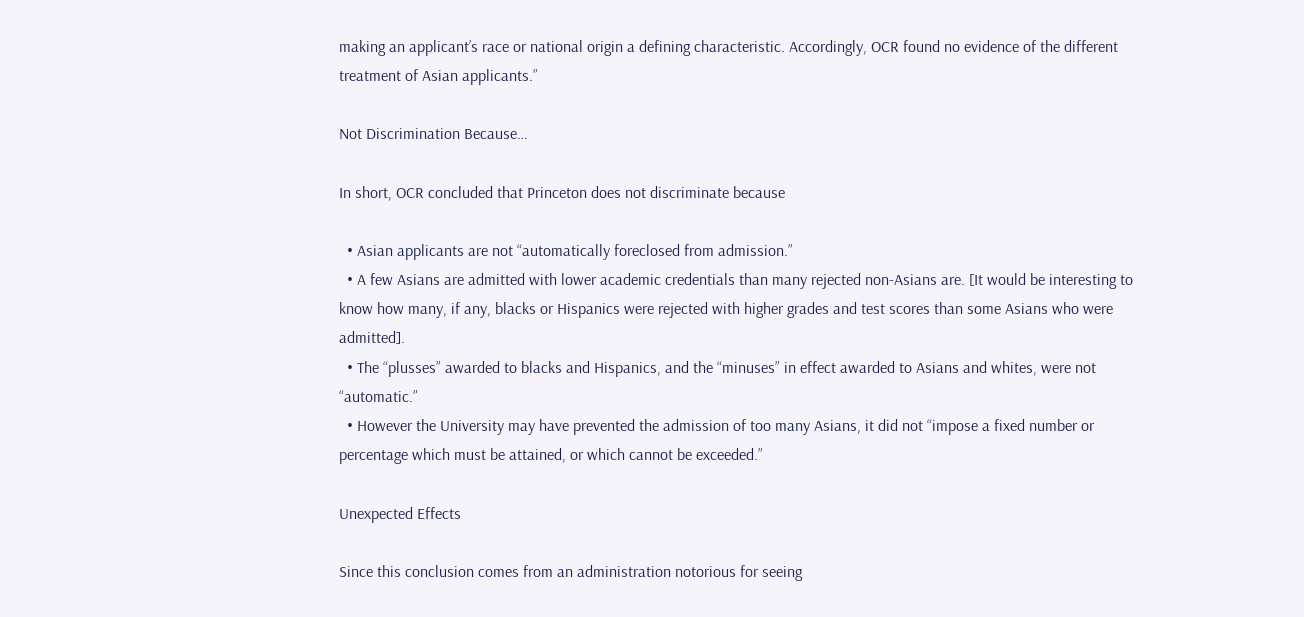making an applicant’s race or national origin a defining characteristic. Accordingly, OCR found no evidence of the different treatment of Asian applicants.”

Not Discrimination Because…

In short, OCR concluded that Princeton does not discriminate because

  • Asian applicants are not “automatically foreclosed from admission.”
  • A few Asians are admitted with lower academic credentials than many rejected non-Asians are. [It would be interesting to know how many, if any, blacks or Hispanics were rejected with higher grades and test scores than some Asians who were admitted].
  • The “plusses” awarded to blacks and Hispanics, and the “minuses” in effect awarded to Asians and whites, were not “automatic.”
  • However the University may have prevented the admission of too many Asians, it did not “impose a fixed number or percentage which must be attained, or which cannot be exceeded.”

Unexpected Effects

Since this conclusion comes from an administration notorious for seeing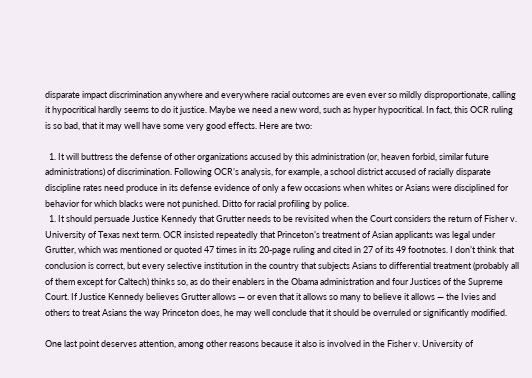disparate impact discrimination anywhere and everywhere racial outcomes are even ever so mildly disproportionate, calling it hypocritical hardly seems to do it justice. Maybe we need a new word, such as hyper hypocritical. In fact, this OCR ruling is so bad, that it may well have some very good effects. Here are two:

  1. It will buttress the defense of other organizations accused by this administration (or, heaven forbid, similar future administrations) of discrimination. Following OCR’s analysis, for example, a school district accused of racially disparate discipline rates need produce in its defense evidence of only a few occasions when whites or Asians were disciplined for behavior for which blacks were not punished. Ditto for racial profiling by police.
  1. It should persuade Justice Kennedy that Grutter needs to be revisited when the Court considers the return of Fisher v. University of Texas next term. OCR insisted repeatedly that Princeton’s treatment of Asian applicants was legal under Grutter, which was mentioned or quoted 47 times in its 20-page ruling and cited in 27 of its 49 footnotes. I don’t think that conclusion is correct, but every selective institution in the country that subjects Asians to differential treatment (probably all of them except for Caltech) thinks so, as do their enablers in the Obama administration and four Justices of the Supreme Court. If Justice Kennedy believes Grutter allows — or even that it allows so many to believe it allows — the Ivies and others to treat Asians the way Princeton does, he may well conclude that it should be overruled or significantly modified.

One last point deserves attention, among other reasons because it also is involved in the Fisher v. University of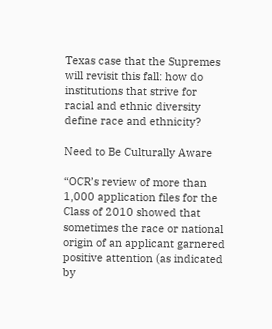Texas case that the Supremes will revisit this fall: how do institutions that strive for racial and ethnic diversity define race and ethnicity?

Need to Be Culturally Aware

“OCR’s review of more than 1,000 application files for the Class of 2010 showed that sometimes the race or national origin of an applicant garnered positive attention (as indicated by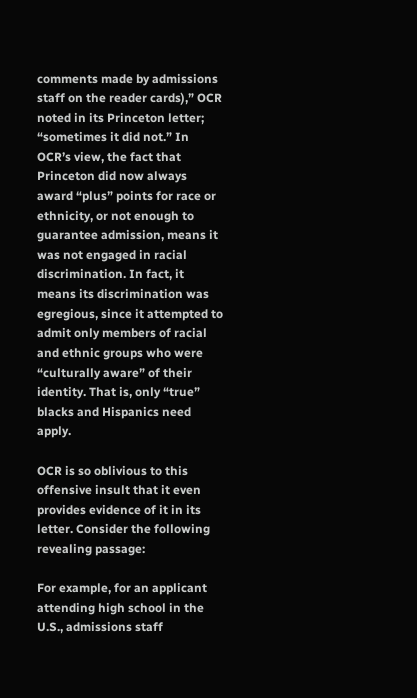comments made by admissions staff on the reader cards),” OCR noted in its Princeton letter; “sometimes it did not.” In OCR’s view, the fact that Princeton did now always award “plus” points for race or ethnicity, or not enough to guarantee admission, means it was not engaged in racial discrimination. In fact, it means its discrimination was egregious, since it attempted to admit only members of racial and ethnic groups who were “culturally aware” of their identity. That is, only “true” blacks and Hispanics need apply.

OCR is so oblivious to this offensive insult that it even provides evidence of it in its letter. Consider the following revealing passage:

For example, for an applicant attending high school in the U.S., admissions staff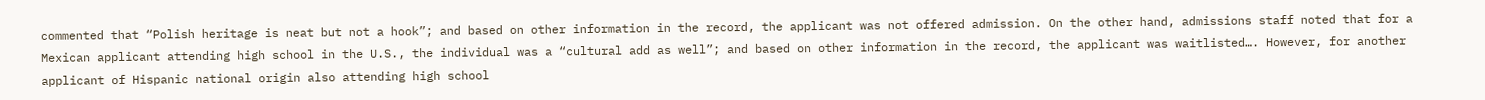commented that “Polish heritage is neat but not a hook”; and based on other information in the record, the applicant was not offered admission. On the other hand, admissions staff noted that for a Mexican applicant attending high school in the U.S., the individual was a “cultural add as well”; and based on other information in the record, the applicant was waitlisted…. However, for another applicant of Hispanic national origin also attending high school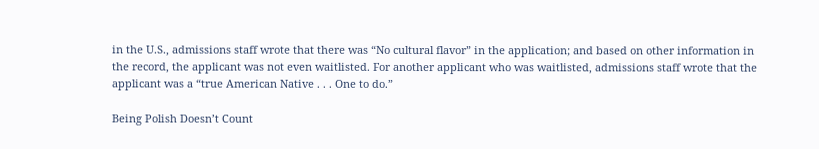in the U.S., admissions staff wrote that there was “No cultural flavor” in the application; and based on other information in the record, the applicant was not even waitlisted. For another applicant who was waitlisted, admissions staff wrote that the applicant was a “true American Native . . . One to do.”

Being Polish Doesn’t Count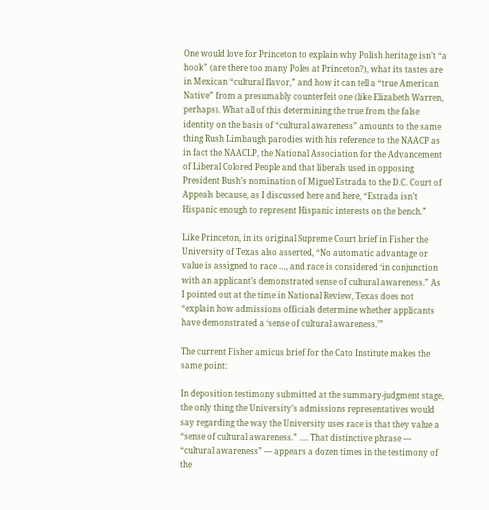One would love for Princeton to explain why Polish heritage isn’t “a hook” (are there too many Poles at Princeton?), what its tastes are in Mexican “cultural flavor,” and how it can tell a “true American Native” from a presumably counterfeit one (like Elizabeth Warren, perhaps). What all of this determining the true from the false identity on the basis of “cultural awareness” amounts to the same thing Rush Limbaugh parodies with his reference to the NAACP as in fact the NAACLP, the National Association for the Advancement of Liberal Colored People and that liberals used in opposing President Bush’s nomination of Miguel Estrada to the D.C. Court of Appeals because, as I discussed here and here, “Estrada isn’t Hispanic enough to represent Hispanic interests on the bench.”

Like Princeton, in its original Supreme Court brief in Fisher the University of Texas also asserted, “No automatic advantage or value is assigned to race …, and race is considered ‘in conjunction with an applicant’s demonstrated sense of cultural awareness.” As I pointed out at the time in National Review, Texas does not “explain how admissions officials determine whether applicants have demonstrated a ‘sense of cultural awareness.’”

The current Fisher amicus brief for the Cato Institute makes the same point:

In deposition testimony submitted at the summary-judgment stage, the only thing the University’s admissions representatives would say regarding the way the University uses race is that they value a “sense of cultural awareness.” …. That distinctive phrase — “cultural awareness” — appears a dozen times in the testimony of the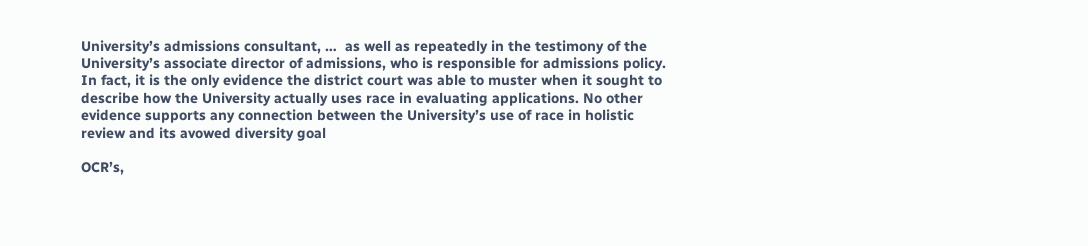University’s admissions consultant, …  as well as repeatedly in the testimony of the University’s associate director of admissions, who is responsible for admissions policy. In fact, it is the only evidence the district court was able to muster when it sought to describe how the University actually uses race in evaluating applications. No other evidence supports any connection between the University’s use of race in holistic review and its avowed diversity goal

OCR’s,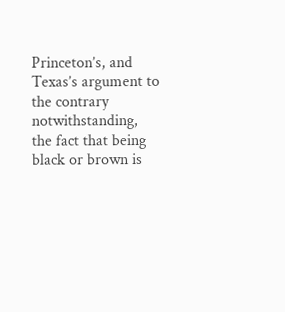Princeton’s, and Texas’s argument to the contrary notwithstanding, the fact that being black or brown is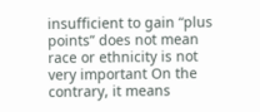insufficient to gain “plus points” does not mean race or ethnicity is not very important On the contrary, it means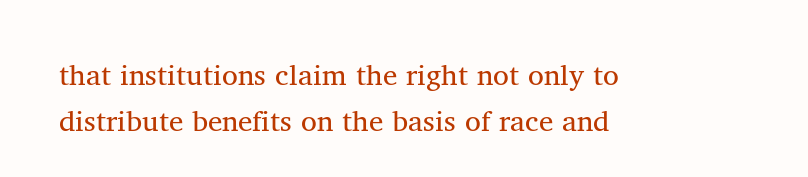that institutions claim the right not only to distribute benefits on the basis of race and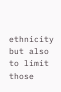ethnicity but also to limit those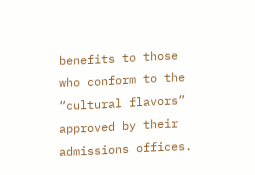benefits to those who conform to the “cultural flavors” approved by their admissions offices.